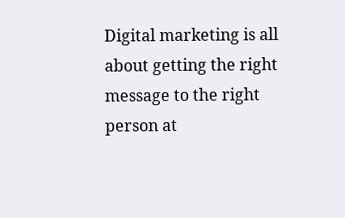Digital marketing is all about getting the right message to the right person at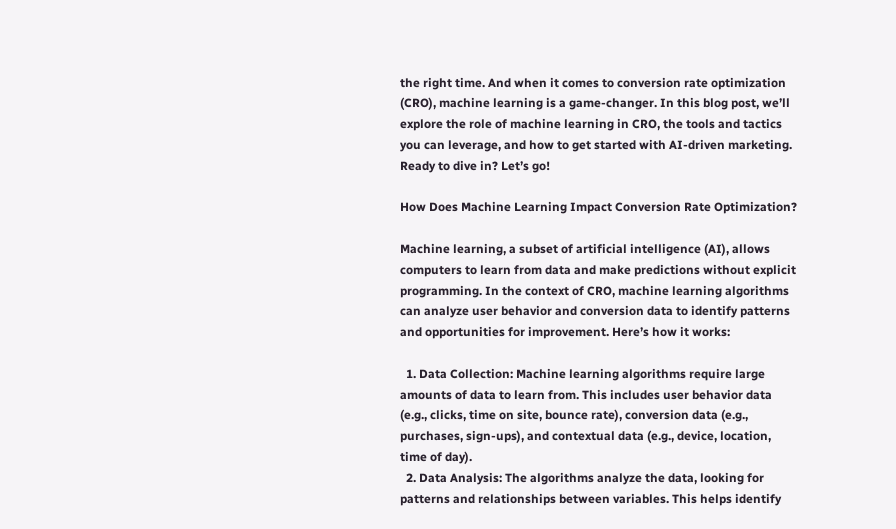the right time. And when it comes to conversion rate optimization (CRO), machine learning is a game-changer. In this blog post, we’ll explore the role of machine learning in CRO, the tools and tactics you can leverage, and how to get started with AI-driven marketing. Ready to dive in? Let’s go!

How Does Machine Learning Impact Conversion Rate Optimization?

Machine learning, a subset of artificial intelligence (AI), allows computers to learn from data and make predictions without explicit programming. In the context of CRO, machine learning algorithms can analyze user behavior and conversion data to identify patterns and opportunities for improvement. Here’s how it works:

  1. Data Collection: Machine learning algorithms require large amounts of data to learn from. This includes user behavior data (e.g., clicks, time on site, bounce rate), conversion data (e.g., purchases, sign-ups), and contextual data (e.g., device, location, time of day).
  2. Data Analysis: The algorithms analyze the data, looking for patterns and relationships between variables. This helps identify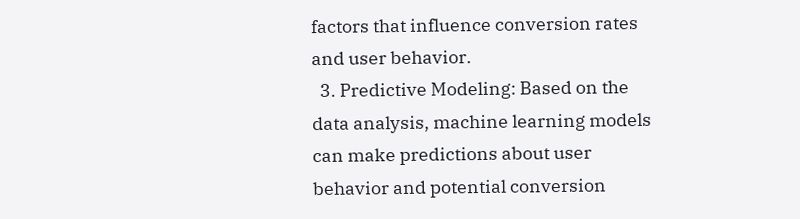factors that influence conversion rates and user behavior.
  3. Predictive Modeling: Based on the data analysis, machine learning models can make predictions about user behavior and potential conversion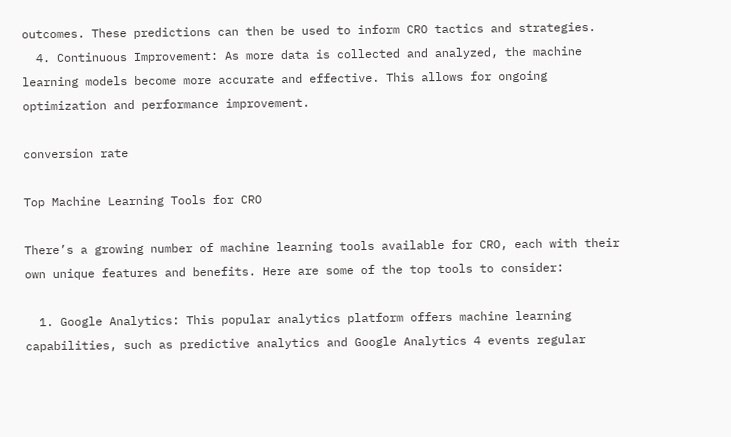outcomes. These predictions can then be used to inform CRO tactics and strategies.
  4. Continuous Improvement: As more data is collected and analyzed, the machine learning models become more accurate and effective. This allows for ongoing optimization and performance improvement.

conversion rate

Top Machine Learning Tools for CRO

There’s a growing number of machine learning tools available for CRO, each with their own unique features and benefits. Here are some of the top tools to consider:

  1. Google Analytics: This popular analytics platform offers machine learning capabilities, such as predictive analytics and Google Analytics 4 events regular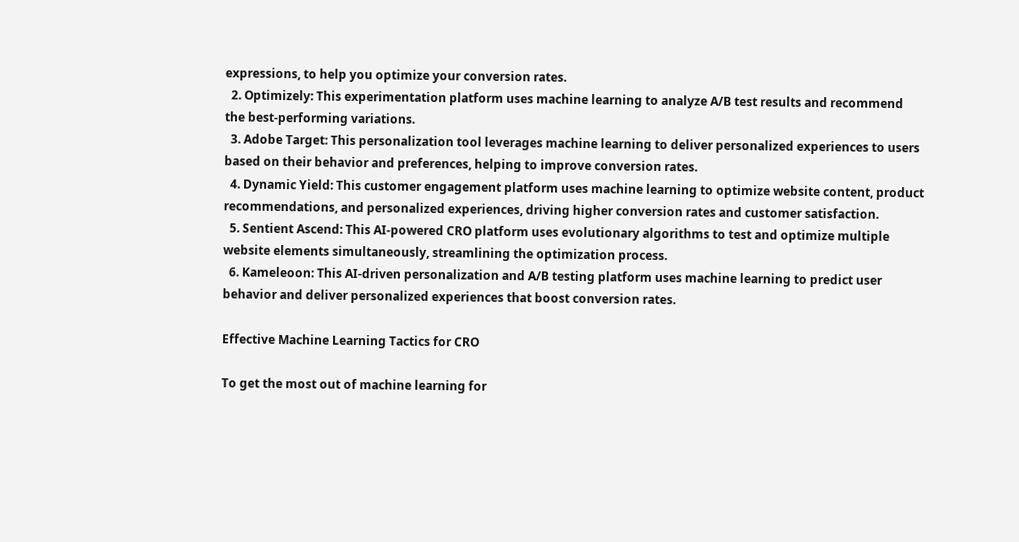expressions, to help you optimize your conversion rates.
  2. Optimizely: This experimentation platform uses machine learning to analyze A/B test results and recommend the best-performing variations.
  3. Adobe Target: This personalization tool leverages machine learning to deliver personalized experiences to users based on their behavior and preferences, helping to improve conversion rates.
  4. Dynamic Yield: This customer engagement platform uses machine learning to optimize website content, product recommendations, and personalized experiences, driving higher conversion rates and customer satisfaction.
  5. Sentient Ascend: This AI-powered CRO platform uses evolutionary algorithms to test and optimize multiple website elements simultaneously, streamlining the optimization process.
  6. Kameleoon: This AI-driven personalization and A/B testing platform uses machine learning to predict user behavior and deliver personalized experiences that boost conversion rates.

Effective Machine Learning Tactics for CRO

To get the most out of machine learning for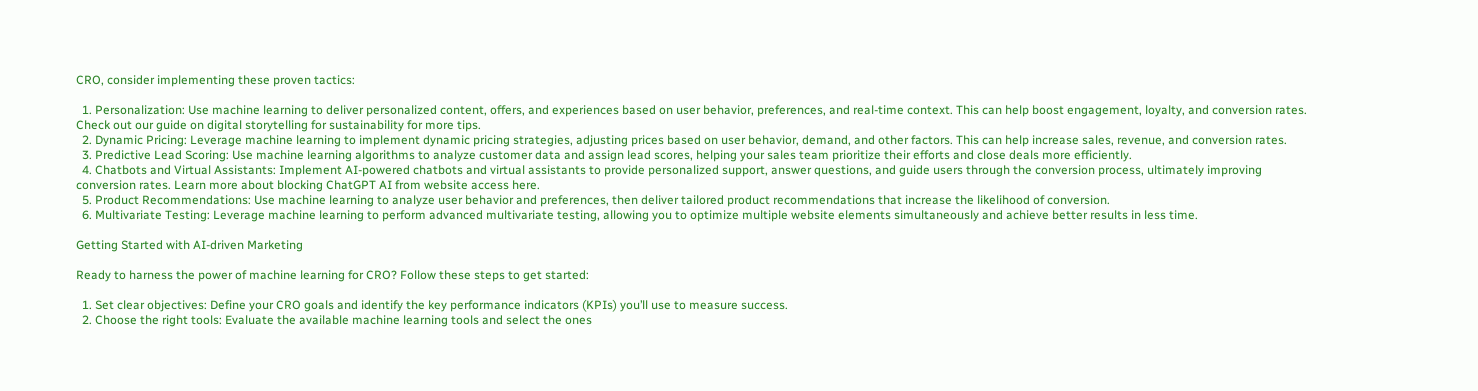CRO, consider implementing these proven tactics:

  1. Personalization: Use machine learning to deliver personalized content, offers, and experiences based on user behavior, preferences, and real-time context. This can help boost engagement, loyalty, and conversion rates. Check out our guide on digital storytelling for sustainability for more tips.
  2. Dynamic Pricing: Leverage machine learning to implement dynamic pricing strategies, adjusting prices based on user behavior, demand, and other factors. This can help increase sales, revenue, and conversion rates.
  3. Predictive Lead Scoring: Use machine learning algorithms to analyze customer data and assign lead scores, helping your sales team prioritize their efforts and close deals more efficiently.
  4. Chatbots and Virtual Assistants: Implement AI-powered chatbots and virtual assistants to provide personalized support, answer questions, and guide users through the conversion process, ultimately improving conversion rates. Learn more about blocking ChatGPT AI from website access here.
  5. Product Recommendations: Use machine learning to analyze user behavior and preferences, then deliver tailored product recommendations that increase the likelihood of conversion.
  6. Multivariate Testing: Leverage machine learning to perform advanced multivariate testing, allowing you to optimize multiple website elements simultaneously and achieve better results in less time.

Getting Started with AI-driven Marketing

Ready to harness the power of machine learning for CRO? Follow these steps to get started:

  1. Set clear objectives: Define your CRO goals and identify the key performance indicators (KPIs) you’ll use to measure success.
  2. Choose the right tools: Evaluate the available machine learning tools and select the ones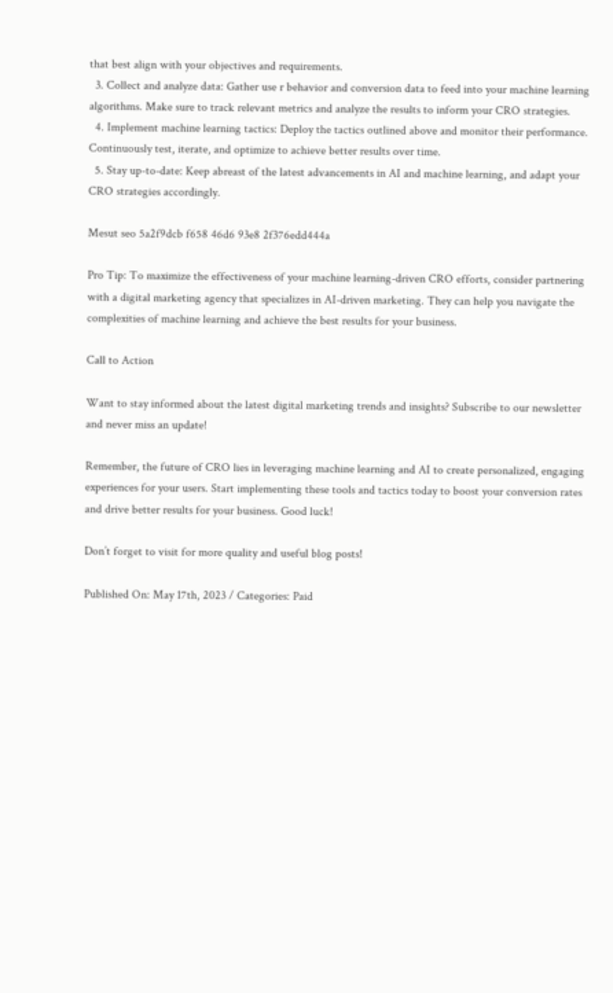that best align with your objectives and requirements.
  3. Collect and analyze data: Gather use r behavior and conversion data to feed into your machine learning algorithms. Make sure to track relevant metrics and analyze the results to inform your CRO strategies.
  4. Implement machine learning tactics: Deploy the tactics outlined above and monitor their performance. Continuously test, iterate, and optimize to achieve better results over time.
  5. Stay up-to-date: Keep abreast of the latest advancements in AI and machine learning, and adapt your CRO strategies accordingly.

Mesut seo 5a2f9dcb f658 46d6 93e8 2f376edd444a

Pro Tip: To maximize the effectiveness of your machine learning-driven CRO efforts, consider partnering with a digital marketing agency that specializes in AI-driven marketing. They can help you navigate the complexities of machine learning and achieve the best results for your business.

Call to Action

Want to stay informed about the latest digital marketing trends and insights? Subscribe to our newsletter and never miss an update!

Remember, the future of CRO lies in leveraging machine learning and AI to create personalized, engaging experiences for your users. Start implementing these tools and tactics today to boost your conversion rates and drive better results for your business. Good luck!

Don’t forget to visit for more quality and useful blog posts!

Published On: May 17th, 2023 / Categories: Paid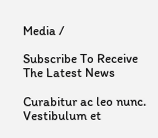Media /

Subscribe To Receive The Latest News

Curabitur ac leo nunc. Vestibulum et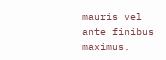mauris vel ante finibus maximus.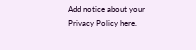Add notice about your Privacy Policy here.